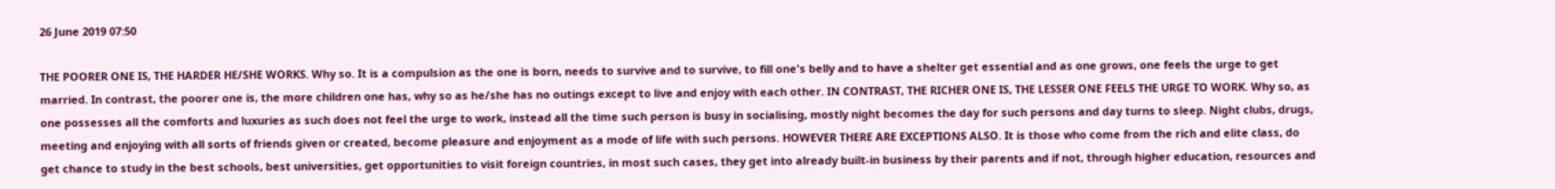26 June 2019 07:50

THE POORER ONE IS, THE HARDER HE/SHE WORKS. Why so. It is a compulsion as the one is born, needs to survive and to survive, to fill one's belly and to have a shelter get essential and as one grows, one feels the urge to get married. In contrast, the poorer one is, the more children one has, why so as he/she has no outings except to live and enjoy with each other. IN CONTRAST, THE RICHER ONE IS, THE LESSER ONE FEELS THE URGE TO WORK. Why so, as one possesses all the comforts and luxuries as such does not feel the urge to work, instead all the time such person is busy in socialising, mostly night becomes the day for such persons and day turns to sleep. Night clubs, drugs, meeting and enjoying with all sorts of friends given or created, become pleasure and enjoyment as a mode of life with such persons. HOWEVER THERE ARE EXCEPTIONS ALSO. It is those who come from the rich and elite class, do get chance to study in the best schools, best universities, get opportunities to visit foreign countries, in most such cases, they get into already built-in business by their parents and if not, through higher education, resources and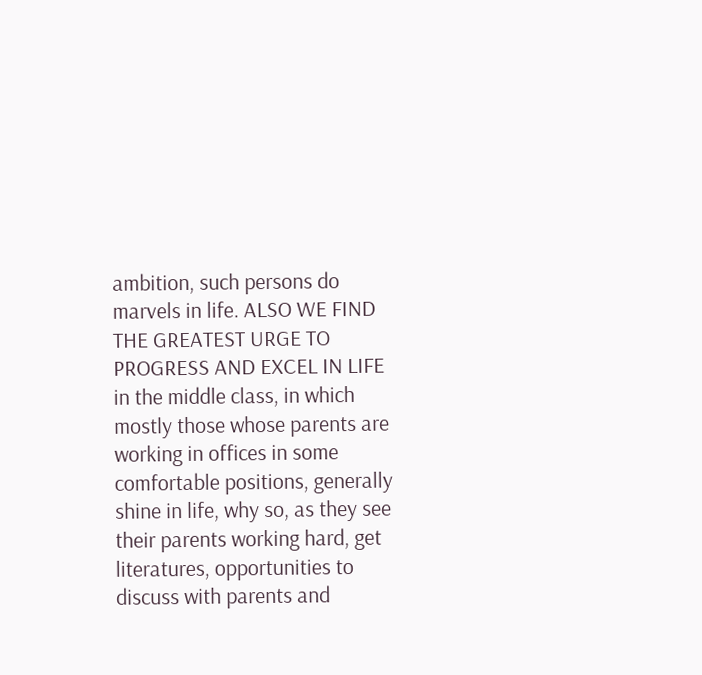ambition, such persons do marvels in life. ALSO WE FIND THE GREATEST URGE TO PROGRESS AND EXCEL IN LIFE in the middle class, in which mostly those whose parents are working in offices in some comfortable positions, generally shine in life, why so, as they see their parents working hard, get literatures, opportunities to discuss with parents and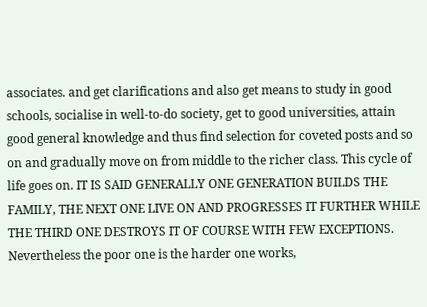associates. and get clarifications and also get means to study in good schools, socialise in well-to-do society, get to good universities, attain good general knowledge and thus find selection for coveted posts and so on and gradually move on from middle to the richer class. This cycle of life goes on. IT IS SAID GENERALLY ONE GENERATION BUILDS THE FAMILY, THE NEXT ONE LIVE ON AND PROGRESSES IT FURTHER WHILE THE THIRD ONE DESTROYS IT OF COURSE WITH FEW EXCEPTIONS. Nevertheless the poor one is the harder one works,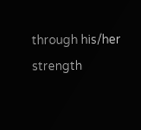through his/her strength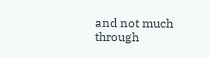and not much through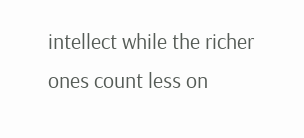intellect while the richer ones count less on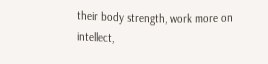their body strength, work more on intellect,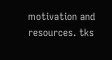motivation and resources. tks